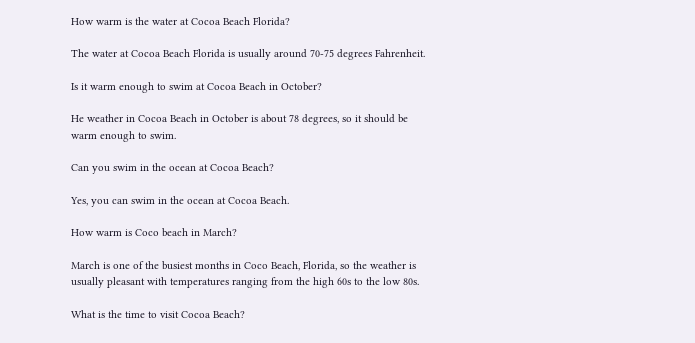How warm is the water at Cocoa Beach Florida?

The water at Cocoa Beach Florida is usually around 70-75 degrees Fahrenheit.

Is it warm enough to swim at Cocoa Beach in October?

He weather in Cocoa Beach in October is about 78 degrees, so it should be warm enough to swim.

Can you swim in the ocean at Cocoa Beach?

Yes, you can swim in the ocean at Cocoa Beach.

How warm is Coco beach in March?

March is one of the busiest months in Coco Beach, Florida, so the weather is usually pleasant with temperatures ranging from the high 60s to the low 80s.

What is the time to visit Cocoa Beach?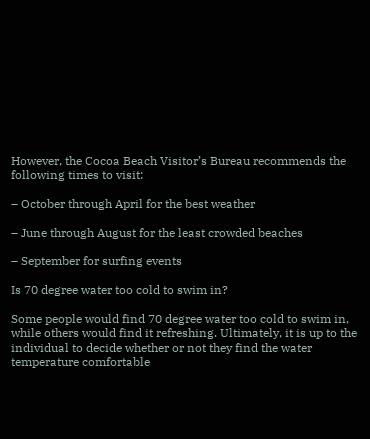However, the Cocoa Beach Visitor’s Bureau recommends the following times to visit:

– October through April for the best weather

– June through August for the least crowded beaches

– September for surfing events

Is 70 degree water too cold to swim in?

Some people would find 70 degree water too cold to swim in, while others would find it refreshing. Ultimately, it is up to the individual to decide whether or not they find the water temperature comfortable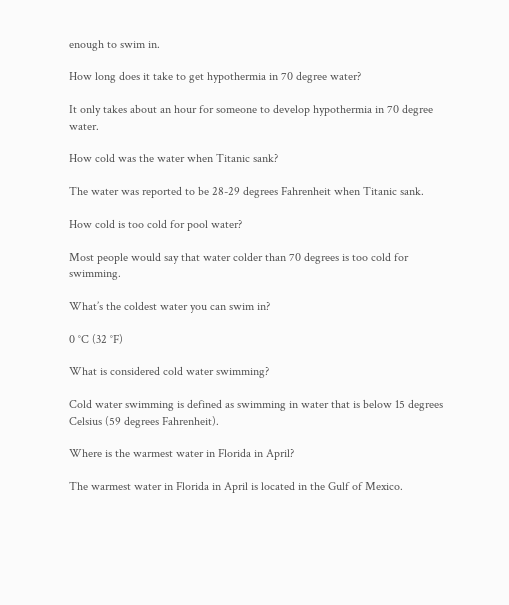enough to swim in.

How long does it take to get hypothermia in 70 degree water?

It only takes about an hour for someone to develop hypothermia in 70 degree water.

How cold was the water when Titanic sank?

The water was reported to be 28-29 degrees Fahrenheit when Titanic sank.

How cold is too cold for pool water?

Most people would say that water colder than 70 degrees is too cold for swimming.

What’s the coldest water you can swim in?

0 °C (32 °F)

What is considered cold water swimming?

Cold water swimming is defined as swimming in water that is below 15 degrees Celsius (59 degrees Fahrenheit).

Where is the warmest water in Florida in April?

The warmest water in Florida in April is located in the Gulf of Mexico.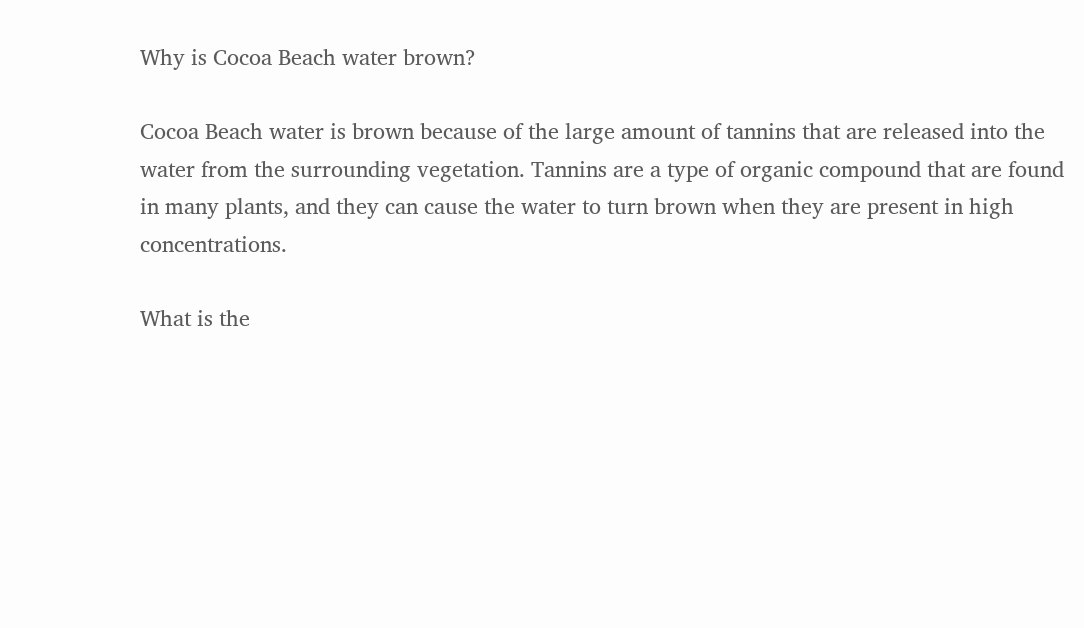Why is Cocoa Beach water brown?

Cocoa Beach water is brown because of the large amount of tannins that are released into the water from the surrounding vegetation. Tannins are a type of organic compound that are found in many plants, and they can cause the water to turn brown when they are present in high concentrations.

What is the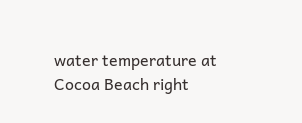water temperature at Cocoa Beach right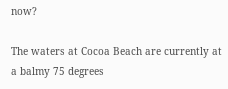now?

The waters at Cocoa Beach are currently at a balmy 75 degrees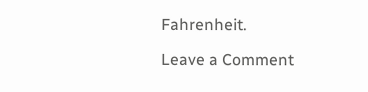Fahrenheit.

Leave a Comment